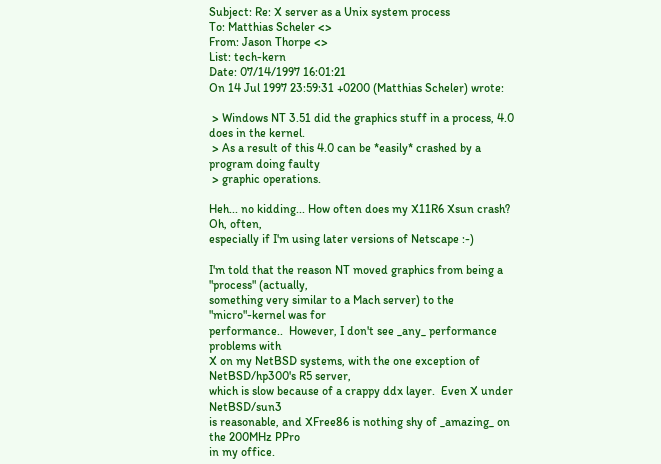Subject: Re: X server as a Unix system process
To: Matthias Scheler <>
From: Jason Thorpe <>
List: tech-kern
Date: 07/14/1997 16:01:21
On 14 Jul 1997 23:59:31 +0200 (Matthias Scheler) wrote:

 > Windows NT 3.51 did the graphics stuff in a process, 4.0 does in the kernel.
 > As a result of this 4.0 can be *easily* crashed by a program doing faulty
 > graphic operations.

Heh... no kidding... How often does my X11R6 Xsun crash?  Oh, often,
especially if I'm using later versions of Netscape :-)

I'm told that the reason NT moved graphics from being a "process" (actually,
something very similar to a Mach server) to the "micro"-kernel was for
performance..  However, I don't see _any_ performance problems with
X on my NetBSD systems, with the one exception of NetBSD/hp300's R5 server,
which is slow because of a crappy ddx layer.  Even X under NetBSD/sun3
is reasonable, and XFree86 is nothing shy of _amazing_ on the 200MHz PPro
in my office.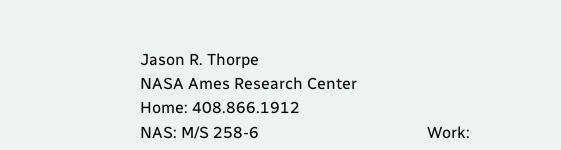Jason R. Thorpe
NASA Ames Research Center                               Home: 408.866.1912
NAS: M/S 258-6                                          Work: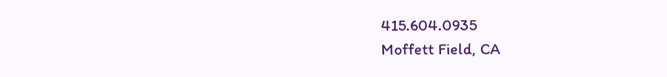415.604.0935
Moffett Field, CA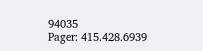94035                                Pager: 415.428.6939